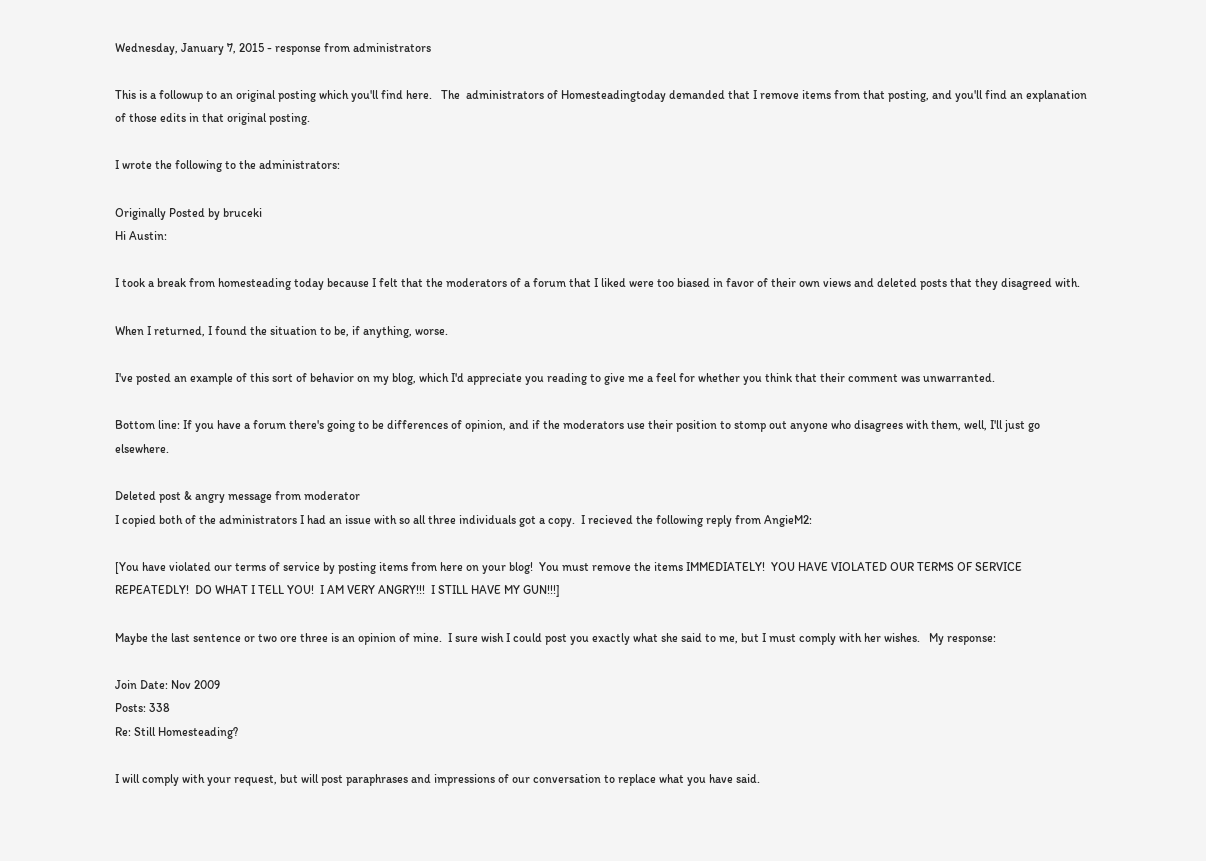Wednesday, January 7, 2015 - response from administrators

This is a followup to an original posting which you'll find here.   The  administrators of Homesteadingtoday demanded that I remove items from that posting, and you'll find an explanation of those edits in that original posting.

I wrote the following to the administrators:

Originally Posted by bruceki
Hi Austin:

I took a break from homesteading today because I felt that the moderators of a forum that I liked were too biased in favor of their own views and deleted posts that they disagreed with.

When I returned, I found the situation to be, if anything, worse.

I've posted an example of this sort of behavior on my blog, which I'd appreciate you reading to give me a feel for whether you think that their comment was unwarranted.

Bottom line: If you have a forum there's going to be differences of opinion, and if the moderators use their position to stomp out anyone who disagrees with them, well, I'll just go elsewhere.

Deleted post & angry message from moderator
I copied both of the administrators I had an issue with so all three individuals got a copy.  I recieved the following reply from AngieM2:

[You have violated our terms of service by posting items from here on your blog!  You must remove the items IMMEDIATELY!  YOU HAVE VIOLATED OUR TERMS OF SERVICE REPEATEDLY!  DO WHAT I TELL YOU!  I AM VERY ANGRY!!!  I STILL HAVE MY GUN!!!]

Maybe the last sentence or two ore three is an opinion of mine.  I sure wish I could post you exactly what she said to me, but I must comply with her wishes.   My response:

Join Date: Nov 2009
Posts: 338
Re: Still Homesteading?

I will comply with your request, but will post paraphrases and impressions of our conversation to replace what you have said.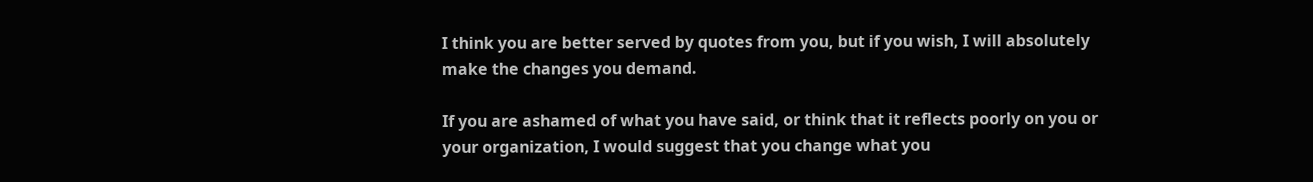I think you are better served by quotes from you, but if you wish, I will absolutely make the changes you demand.

If you are ashamed of what you have said, or think that it reflects poorly on you or your organization, I would suggest that you change what you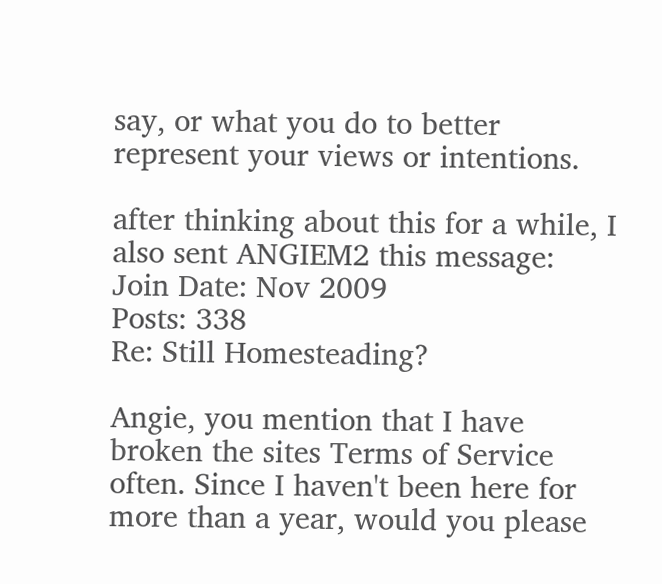say, or what you do to better represent your views or intentions.

after thinking about this for a while, I also sent ANGIEM2 this message:
Join Date: Nov 2009
Posts: 338
Re: Still Homesteading?

Angie, you mention that I have broken the sites Terms of Service often. Since I haven't been here for more than a year, would you please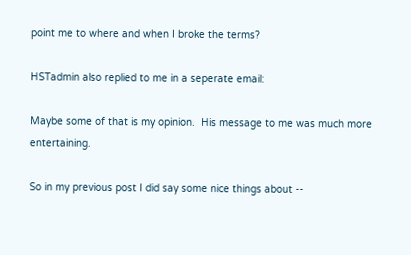point me to where and when I broke the terms?

HSTadmin also replied to me in a seperate email:

Maybe some of that is my opinion.  His message to me was much more entertaining.

So in my previous post I did say some nice things about --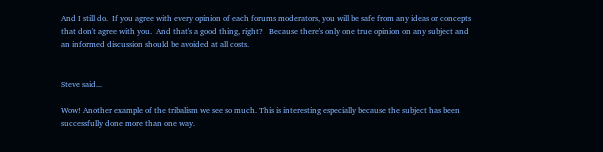And I still do.  If you agree with every opinion of each forums moderators, you will be safe from any ideas or concepts that don't agree with you.  And that's a good thing, right?   Because there's only one true opinion on any subject and an informed discussion should be avoided at all costs.


Steve said...

Wow! Another example of the tribalism we see so much. This is interesting especially because the subject has been successfully done more than one way.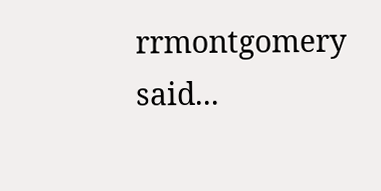rrmontgomery said...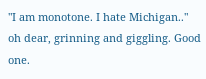"I am monotone. I hate Michigan.." oh dear, grinning and giggling. Good one.